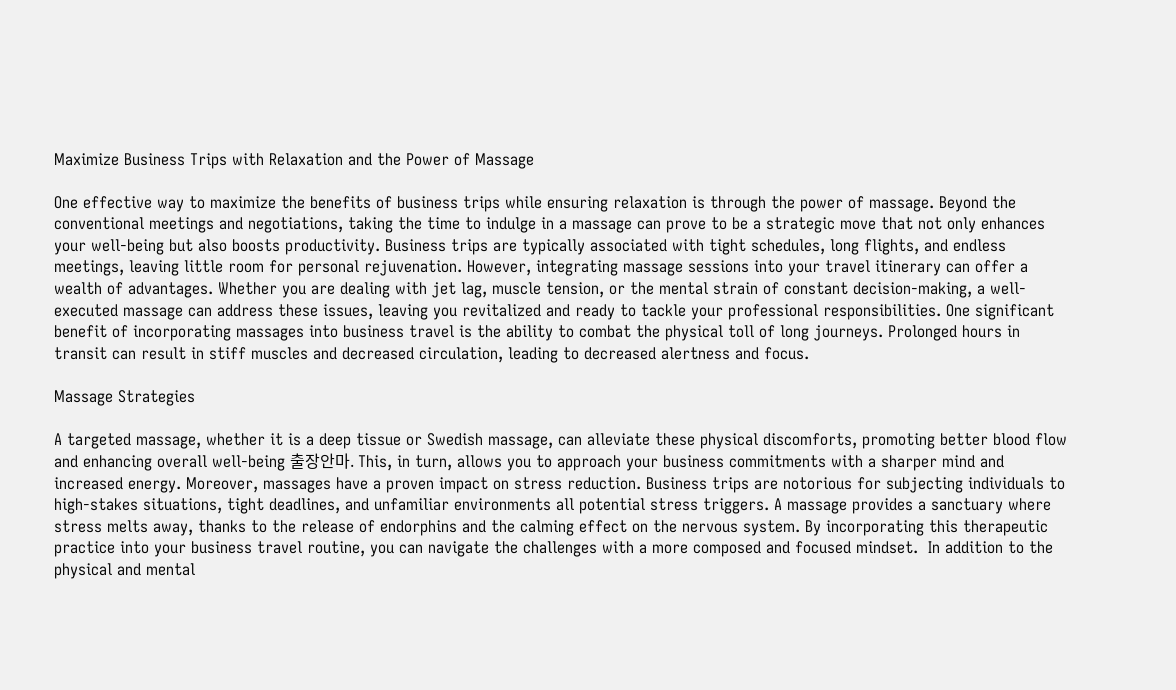Maximize Business Trips with Relaxation and the Power of Massage

One effective way to maximize the benefits of business trips while ensuring relaxation is through the power of massage. Beyond the conventional meetings and negotiations, taking the time to indulge in a massage can prove to be a strategic move that not only enhances your well-being but also boosts productivity. Business trips are typically associated with tight schedules, long flights, and endless meetings, leaving little room for personal rejuvenation. However, integrating massage sessions into your travel itinerary can offer a wealth of advantages. Whether you are dealing with jet lag, muscle tension, or the mental strain of constant decision-making, a well-executed massage can address these issues, leaving you revitalized and ready to tackle your professional responsibilities. One significant benefit of incorporating massages into business travel is the ability to combat the physical toll of long journeys. Prolonged hours in transit can result in stiff muscles and decreased circulation, leading to decreased alertness and focus.

Massage Strategies

A targeted massage, whether it is a deep tissue or Swedish massage, can alleviate these physical discomforts, promoting better blood flow and enhancing overall well-being 출장안마. This, in turn, allows you to approach your business commitments with a sharper mind and increased energy. Moreover, massages have a proven impact on stress reduction. Business trips are notorious for subjecting individuals to high-stakes situations, tight deadlines, and unfamiliar environments all potential stress triggers. A massage provides a sanctuary where stress melts away, thanks to the release of endorphins and the calming effect on the nervous system. By incorporating this therapeutic practice into your business travel routine, you can navigate the challenges with a more composed and focused mindset.  In addition to the physical and mental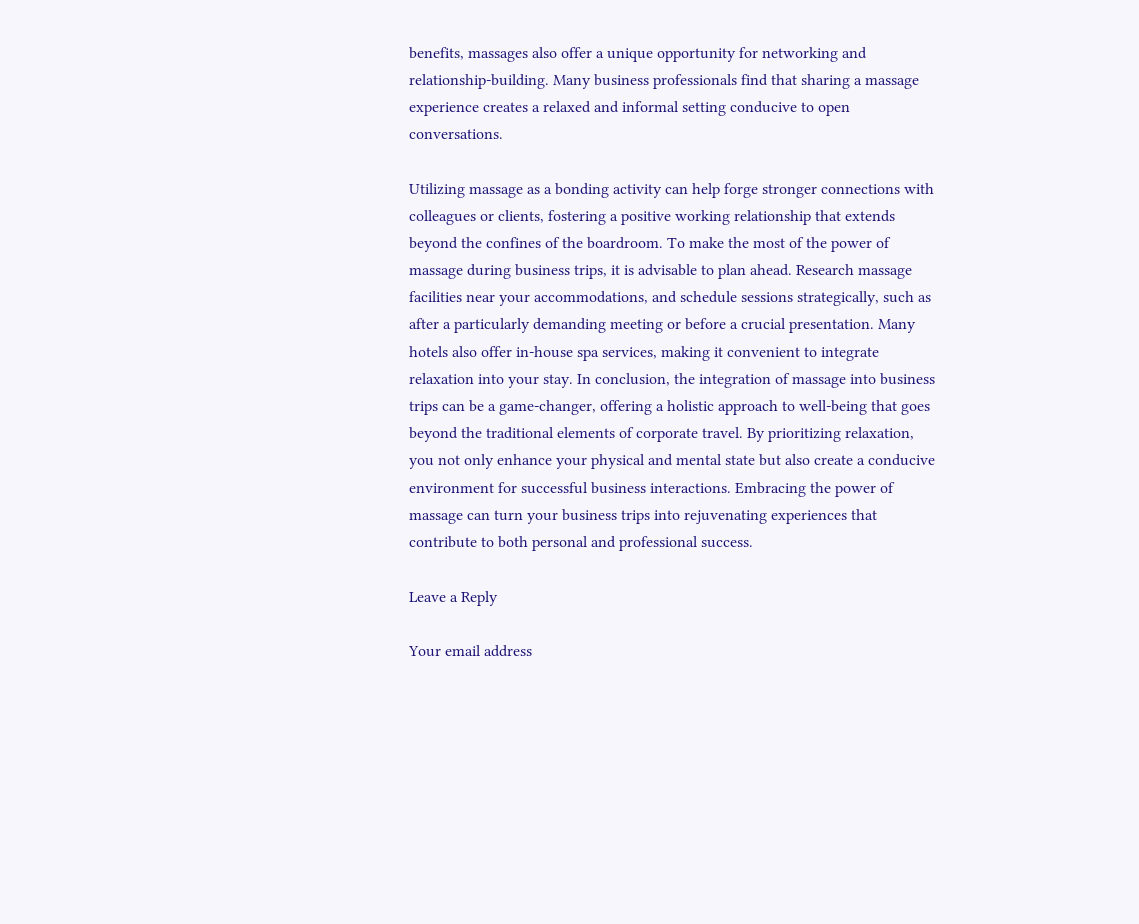benefits, massages also offer a unique opportunity for networking and relationship-building. Many business professionals find that sharing a massage experience creates a relaxed and informal setting conducive to open conversations.

Utilizing massage as a bonding activity can help forge stronger connections with colleagues or clients, fostering a positive working relationship that extends beyond the confines of the boardroom. To make the most of the power of massage during business trips, it is advisable to plan ahead. Research massage facilities near your accommodations, and schedule sessions strategically, such as after a particularly demanding meeting or before a crucial presentation. Many hotels also offer in-house spa services, making it convenient to integrate relaxation into your stay. In conclusion, the integration of massage into business trips can be a game-changer, offering a holistic approach to well-being that goes beyond the traditional elements of corporate travel. By prioritizing relaxation, you not only enhance your physical and mental state but also create a conducive environment for successful business interactions. Embracing the power of massage can turn your business trips into rejuvenating experiences that contribute to both personal and professional success.

Leave a Reply

Your email address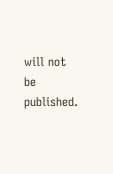will not be published.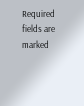Required fields are marked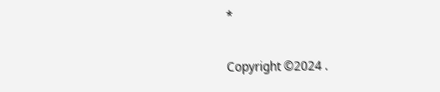*

Copyright ©2024 .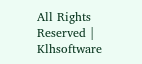All Rights Reserved | Klhsoftware